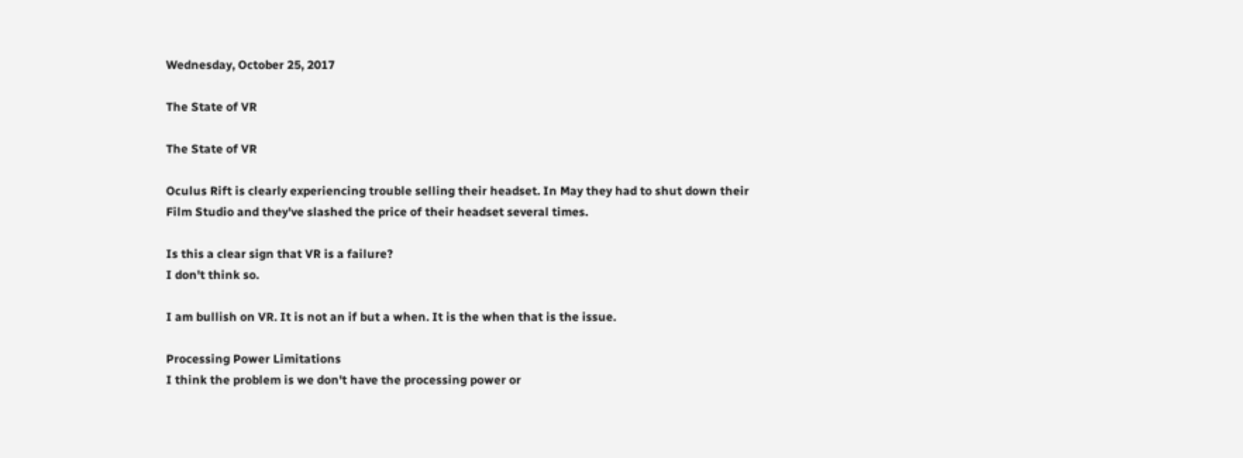Wednesday, October 25, 2017

The State of VR

The State of VR

Oculus Rift is clearly experiencing trouble selling their headset. In May they had to shut down their Film Studio and they've slashed the price of their headset several times.

Is this a clear sign that VR is a failure?
I don't think so.

I am bullish on VR. It is not an if but a when. It is the when that is the issue.

Processing Power Limitations
I think the problem is we don't have the processing power or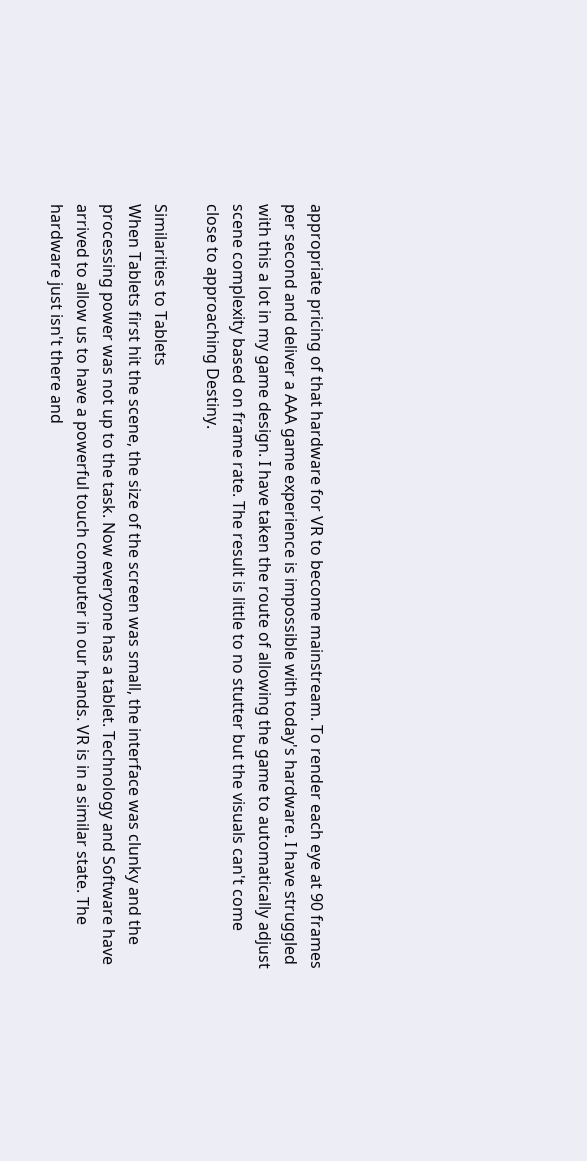appropriate pricing of that hardware for VR to become mainstream. To render each eye at 90 frames per second and deliver a AAA game experience is impossible with today's hardware. I have struggled with this a lot in my game design. I have taken the route of allowing the game to automatically adjust scene complexity based on frame rate. The result is little to no stutter but the visuals can't come close to approaching Destiny.

Similarities to Tablets
When Tablets first hit the scene, the size of the screen was small, the interface was clunky and the processing power was not up to the task. Now everyone has a tablet. Technology and Software have arrived to allow us to have a powerful touch computer in our hands. VR is in a similar state. The hardware just isn't there and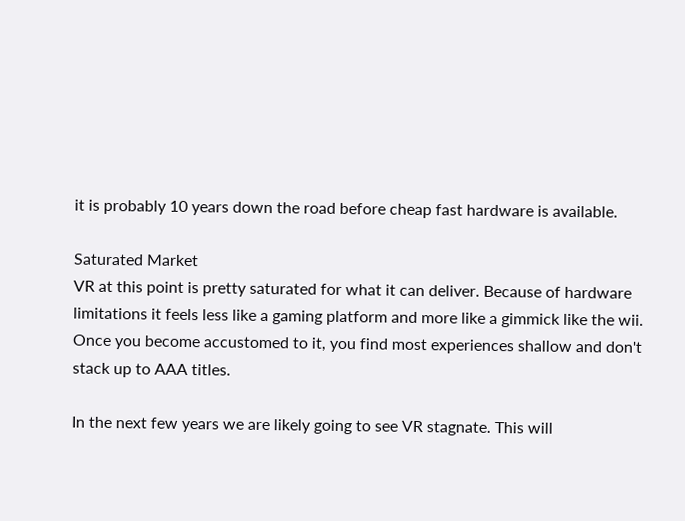it is probably 10 years down the road before cheap fast hardware is available.

Saturated Market
VR at this point is pretty saturated for what it can deliver. Because of hardware limitations it feels less like a gaming platform and more like a gimmick like the wii. Once you become accustomed to it, you find most experiences shallow and don't stack up to AAA titles.

In the next few years we are likely going to see VR stagnate. This will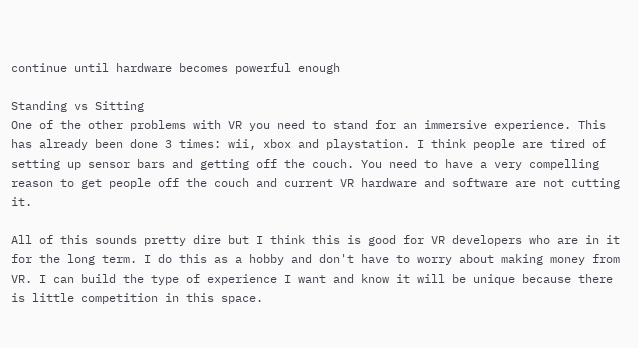continue until hardware becomes powerful enough

Standing vs Sitting
One of the other problems with VR you need to stand for an immersive experience. This has already been done 3 times: wii, xbox and playstation. I think people are tired of setting up sensor bars and getting off the couch. You need to have a very compelling reason to get people off the couch and current VR hardware and software are not cutting it.

All of this sounds pretty dire but I think this is good for VR developers who are in it for the long term. I do this as a hobby and don't have to worry about making money from VR. I can build the type of experience I want and know it will be unique because there is little competition in this space.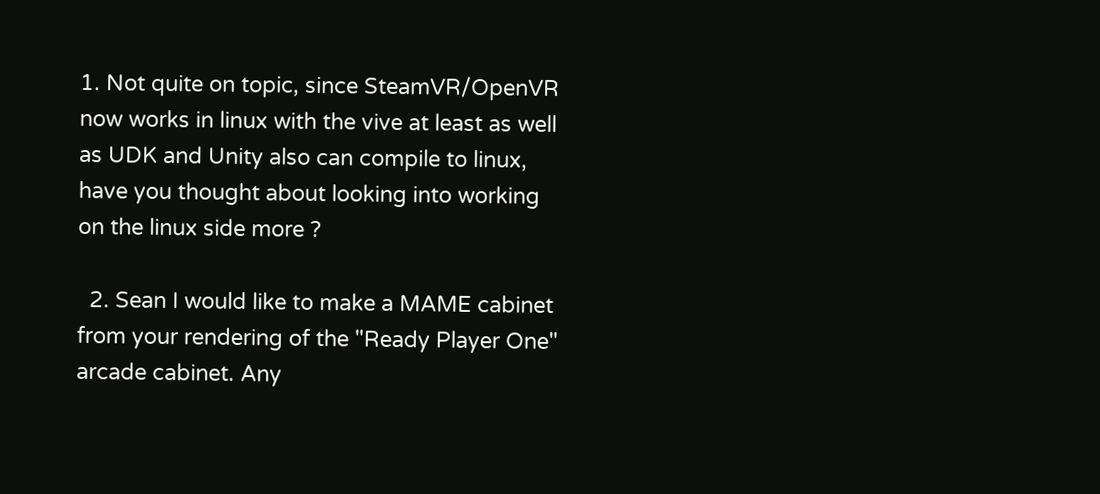1. Not quite on topic, since SteamVR/OpenVR now works in linux with the vive at least as well as UDK and Unity also can compile to linux, have you thought about looking into working on the linux side more ?

  2. Sean I would like to make a MAME cabinet from your rendering of the "Ready Player One" arcade cabinet. Any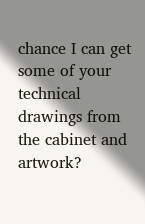chance I can get some of your technical drawings from the cabinet and artwork?